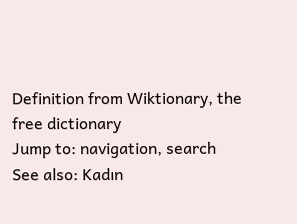Definition from Wiktionary, the free dictionary
Jump to: navigation, search
See also: Kadın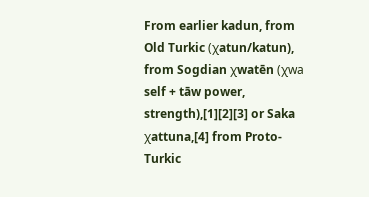From earlier kadun, from Old Turkic (χatun/katun), from Sogdian χwatēn (χwa self + tāw power, strength),[1][2][3] or Saka χattuna,[4] from Proto-Turkic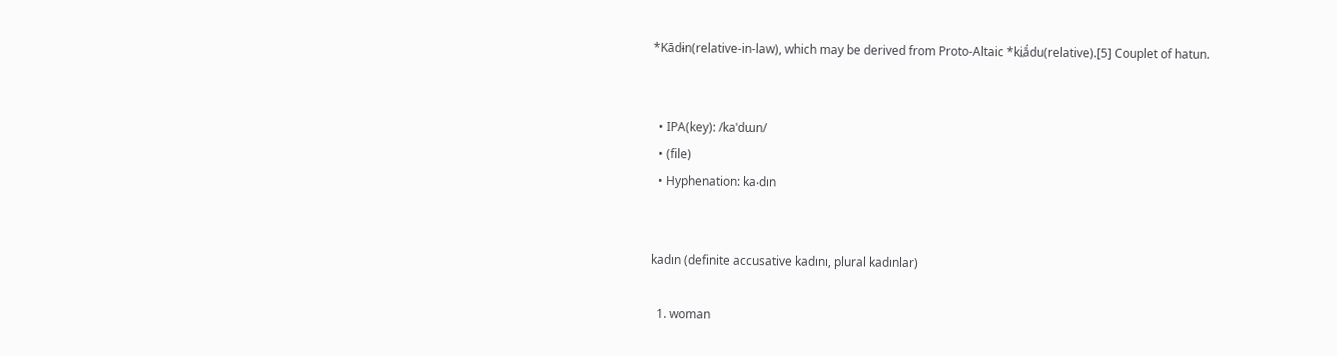*Kādɨn(relative-in-law), which may be derived from Proto-Altaic *ki̯ā́du(relative).[5] Couplet of hatun.


  • IPA(key): /kaˈdɯn/
  • (file)
  • Hyphenation: ka‧dın


kadın (definite accusative kadını, plural kadınlar)

  1. woman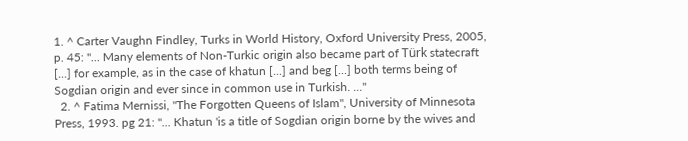1. ^ Carter Vaughn Findley, Turks in World History, Oxford University Press, 2005, p. 45: "... Many elements of Non-Turkic origin also became part of Türk statecraft [...] for example, as in the case of khatun [...] and beg [...] both terms being of Sogdian origin and ever since in common use in Turkish. ..."
  2. ^ Fatima Mernissi, "The Forgotten Queens of Islam", University of Minnesota Press, 1993. pg 21: "... Khatun 'is a title of Sogdian origin borne by the wives and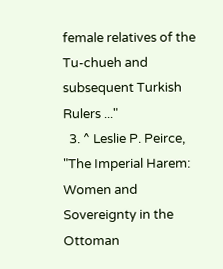female relatives of the Tu-chueh and subsequent Turkish Rulers ..."
  3. ^ Leslie P. Peirce, "The Imperial Harem: Women and Sovereignty in the Ottoman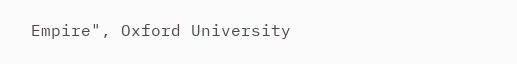Empire", Oxford University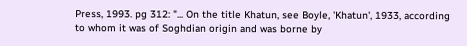Press, 1993. pg 312: "... On the title Khatun, see Boyle, 'Khatun', 1933, according to whom it was of Soghdian origin and was borne by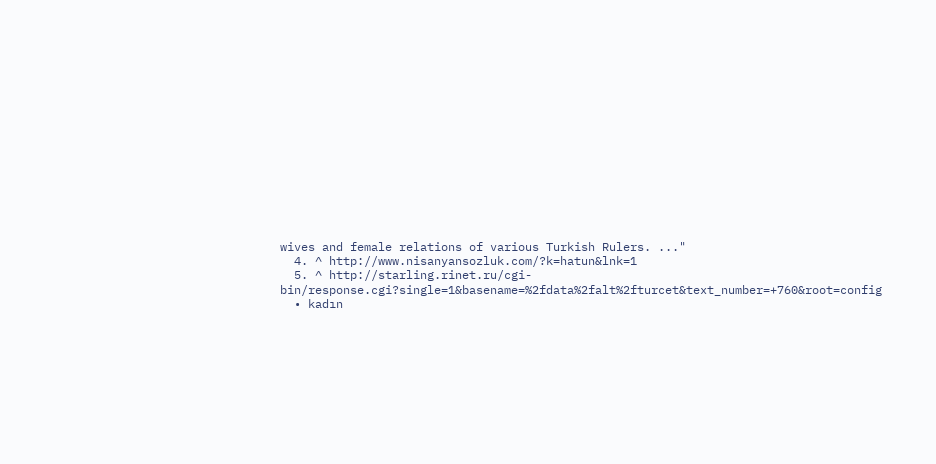wives and female relations of various Turkish Rulers. ..."
  4. ^ http://www.nisanyansozluk.com/?k=hatun&lnk=1
  5. ^ http://starling.rinet.ru/cgi-bin/response.cgi?single=1&basename=%2fdata%2falt%2fturcet&text_number=+760&root=config
  • kadın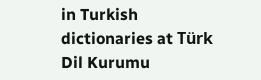in Turkish dictionaries at Türk Dil Kurumu